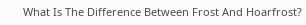What Is The Difference Between Frost And Hoarfrost?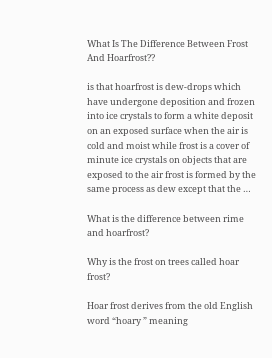What Is The Difference Between Frost And Hoarfrost??

is that hoarfrost is dew-drops which have undergone deposition and frozen into ice crystals to form a white deposit on an exposed surface when the air is cold and moist while frost is a cover of minute ice crystals on objects that are exposed to the air frost is formed by the same process as dew except that the …

What is the difference between rime and hoarfrost?

Why is the frost on trees called hoar frost?

Hoar frost derives from the old English word “hoary ” meaning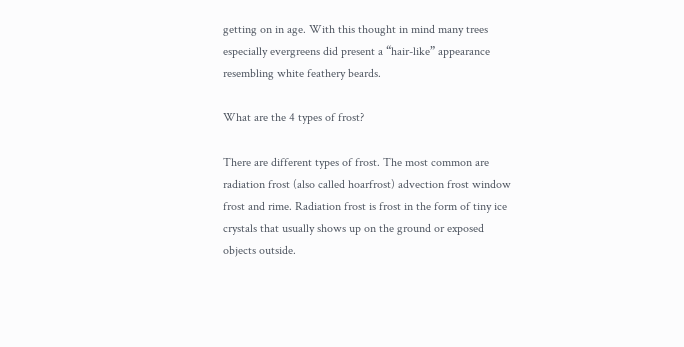getting on in age. With this thought in mind many trees especially evergreens did present a “hair-like” appearance resembling white feathery beards.

What are the 4 types of frost?

There are different types of frost. The most common are radiation frost (also called hoarfrost) advection frost window frost and rime. Radiation frost is frost in the form of tiny ice crystals that usually shows up on the ground or exposed objects outside.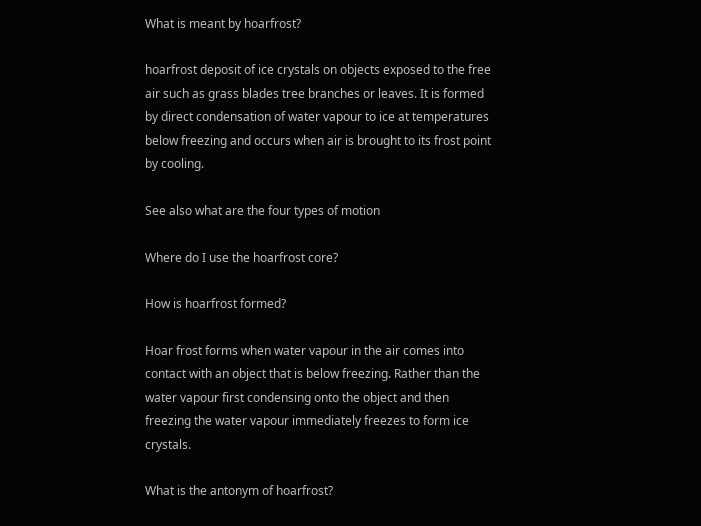What is meant by hoarfrost?

hoarfrost deposit of ice crystals on objects exposed to the free air such as grass blades tree branches or leaves. It is formed by direct condensation of water vapour to ice at temperatures below freezing and occurs when air is brought to its frost point by cooling.

See also what are the four types of motion

Where do I use the hoarfrost core?

How is hoarfrost formed?

Hoar frost forms when water vapour in the air comes into contact with an object that is below freezing. Rather than the water vapour first condensing onto the object and then freezing the water vapour immediately freezes to form ice crystals.

What is the antonym of hoarfrost?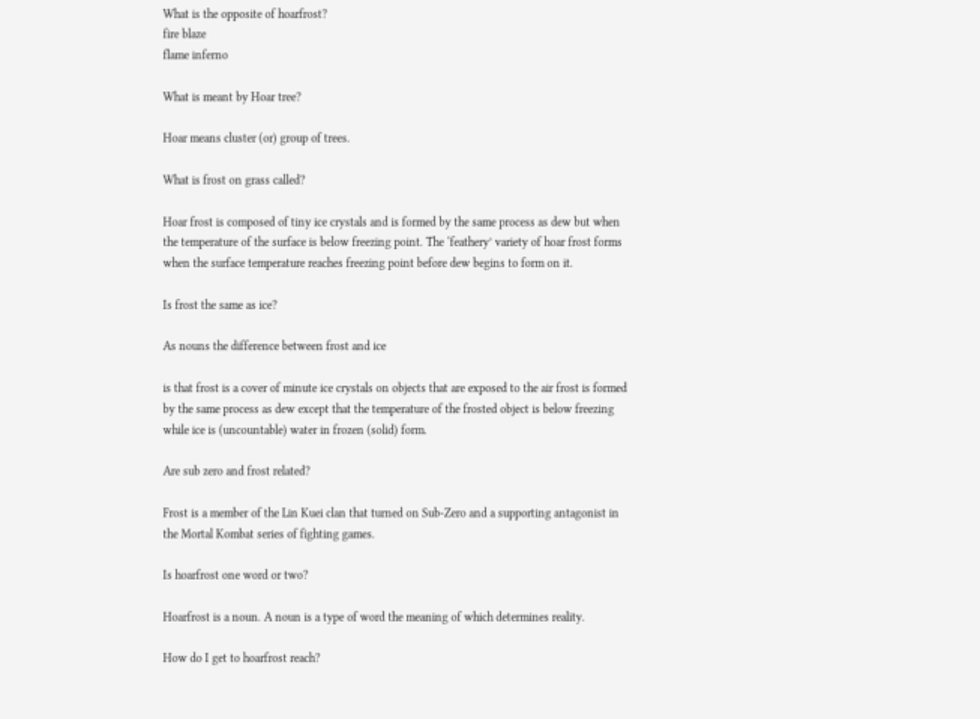What is the opposite of hoarfrost?
fire blaze
flame inferno

What is meant by Hoar tree?

Hoar means cluster (or) group of trees.

What is frost on grass called?

Hoar frost is composed of tiny ice crystals and is formed by the same process as dew but when the temperature of the surface is below freezing point. The ‘feathery’ variety of hoar frost forms when the surface temperature reaches freezing point before dew begins to form on it.

Is frost the same as ice?

As nouns the difference between frost and ice

is that frost is a cover of minute ice crystals on objects that are exposed to the air frost is formed by the same process as dew except that the temperature of the frosted object is below freezing while ice is (uncountable) water in frozen (solid) form.

Are sub zero and frost related?

Frost is a member of the Lin Kuei clan that turned on Sub-Zero and a supporting antagonist in the Mortal Kombat series of fighting games.

Is hoarfrost one word or two?

Hoarfrost is a noun. A noun is a type of word the meaning of which determines reality.

How do I get to hoarfrost reach?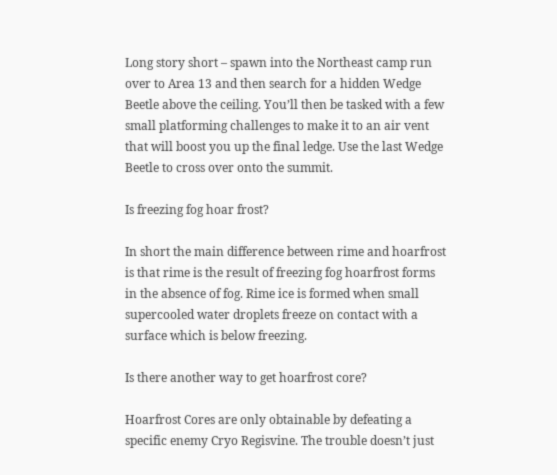Long story short – spawn into the Northeast camp run over to Area 13 and then search for a hidden Wedge Beetle above the ceiling. You’ll then be tasked with a few small platforming challenges to make it to an air vent that will boost you up the final ledge. Use the last Wedge Beetle to cross over onto the summit.

Is freezing fog hoar frost?

In short the main difference between rime and hoarfrost is that rime is the result of freezing fog hoarfrost forms in the absence of fog. Rime ice is formed when small supercooled water droplets freeze on contact with a surface which is below freezing.

Is there another way to get hoarfrost core?

Hoarfrost Cores are only obtainable by defeating a specific enemy Cryo Regisvine. The trouble doesn’t just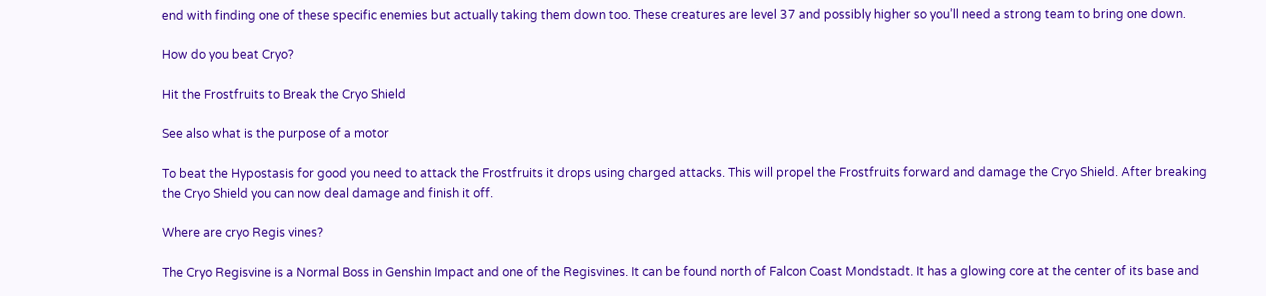end with finding one of these specific enemies but actually taking them down too. These creatures are level 37 and possibly higher so you’ll need a strong team to bring one down.

How do you beat Cryo?

Hit the Frostfruits to Break the Cryo Shield

See also what is the purpose of a motor

To beat the Hypostasis for good you need to attack the Frostfruits it drops using charged attacks. This will propel the Frostfruits forward and damage the Cryo Shield. After breaking the Cryo Shield you can now deal damage and finish it off.

Where are cryo Regis vines?

The Cryo Regisvine is a Normal Boss in Genshin Impact and one of the Regisvines. It can be found north of Falcon Coast Mondstadt. It has a glowing core at the center of its base and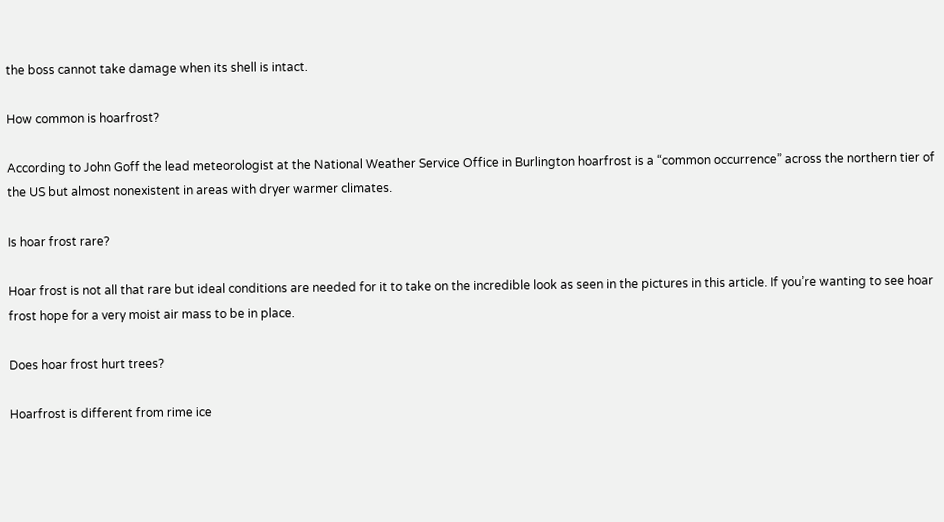the boss cannot take damage when its shell is intact.

How common is hoarfrost?

According to John Goff the lead meteorologist at the National Weather Service Office in Burlington hoarfrost is a “common occurrence” across the northern tier of the US but almost nonexistent in areas with dryer warmer climates.

Is hoar frost rare?

Hoar frost is not all that rare but ideal conditions are needed for it to take on the incredible look as seen in the pictures in this article. If you’re wanting to see hoar frost hope for a very moist air mass to be in place.

Does hoar frost hurt trees?

Hoarfrost is different from rime ice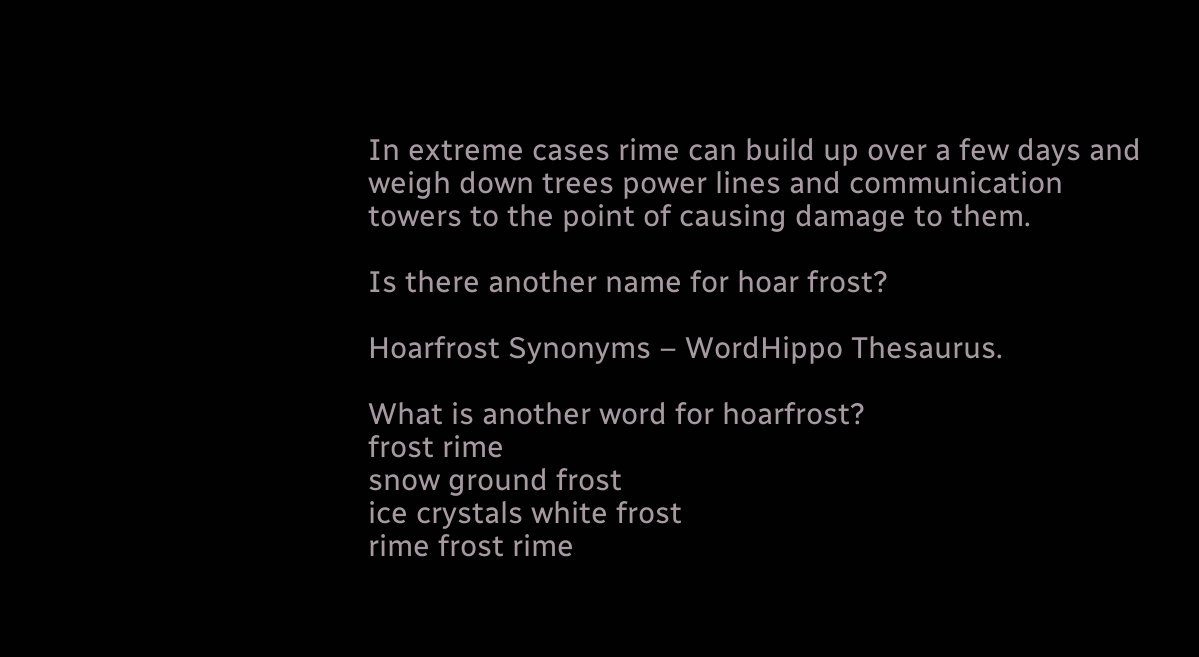In extreme cases rime can build up over a few days and weigh down trees power lines and communication towers to the point of causing damage to them.

Is there another name for hoar frost?

Hoarfrost Synonyms – WordHippo Thesaurus.

What is another word for hoarfrost?
frost rime
snow ground frost
ice crystals white frost
rime frost rime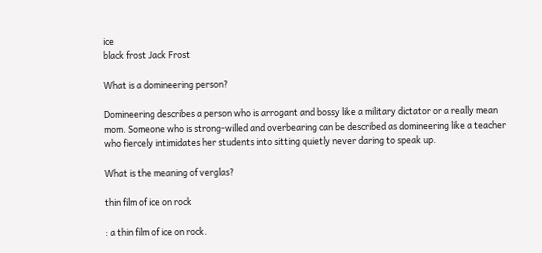ice
black frost Jack Frost

What is a domineering person?

Domineering describes a person who is arrogant and bossy like a military dictator or a really mean mom. Someone who is strong-willed and overbearing can be described as domineering like a teacher who fiercely intimidates her students into sitting quietly never daring to speak up.

What is the meaning of verglas?

thin film of ice on rock

: a thin film of ice on rock.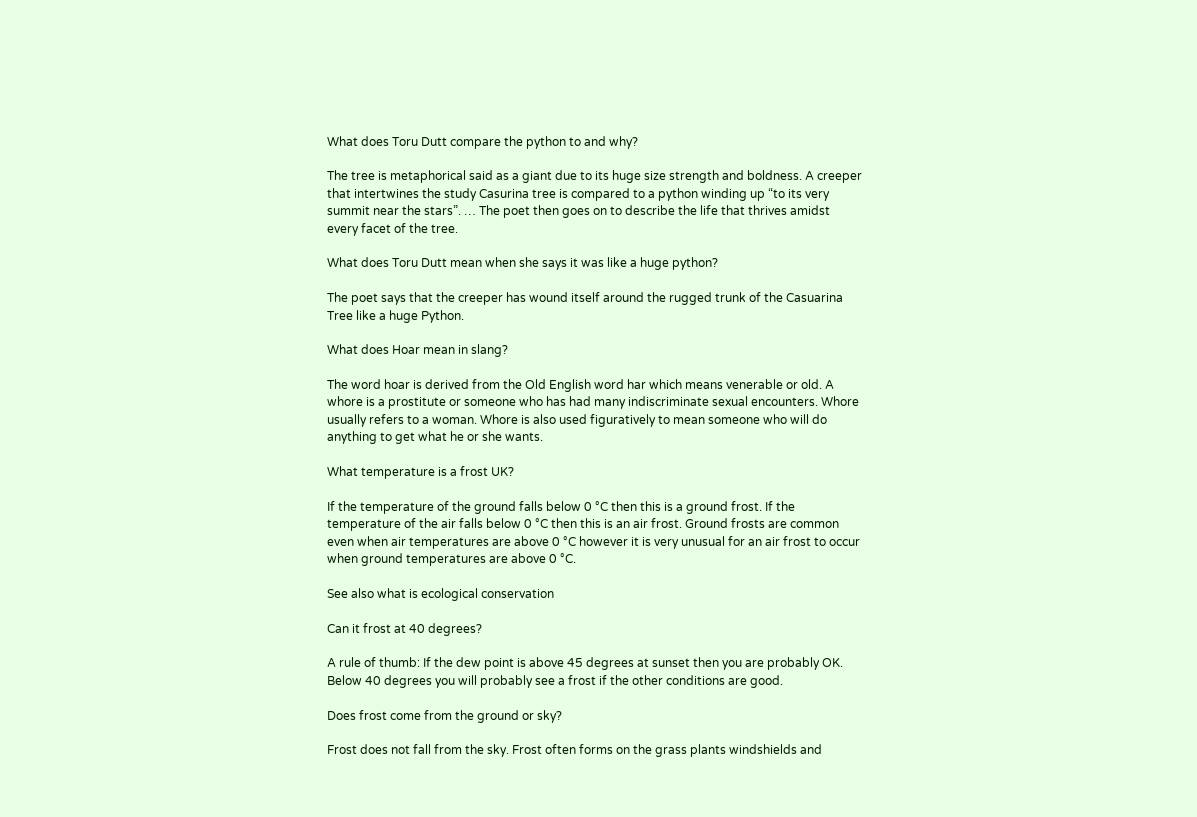What does Toru Dutt compare the python to and why?

The tree is metaphorical said as a giant due to its huge size strength and boldness. A creeper that intertwines the study Casurina tree is compared to a python winding up “to its very summit near the stars”. … The poet then goes on to describe the life that thrives amidst every facet of the tree.

What does Toru Dutt mean when she says it was like a huge python?

The poet says that the creeper has wound itself around the rugged trunk of the Casuarina Tree like a huge Python.

What does Hoar mean in slang?

The word hoar is derived from the Old English word har which means venerable or old. A whore is a prostitute or someone who has had many indiscriminate sexual encounters. Whore usually refers to a woman. Whore is also used figuratively to mean someone who will do anything to get what he or she wants.

What temperature is a frost UK?

If the temperature of the ground falls below 0 °C then this is a ground frost. If the temperature of the air falls below 0 °C then this is an air frost. Ground frosts are common even when air temperatures are above 0 °C however it is very unusual for an air frost to occur when ground temperatures are above 0 °C.

See also what is ecological conservation

Can it frost at 40 degrees?

A rule of thumb: If the dew point is above 45 degrees at sunset then you are probably OK. Below 40 degrees you will probably see a frost if the other conditions are good.

Does frost come from the ground or sky?

Frost does not fall from the sky. Frost often forms on the grass plants windshields and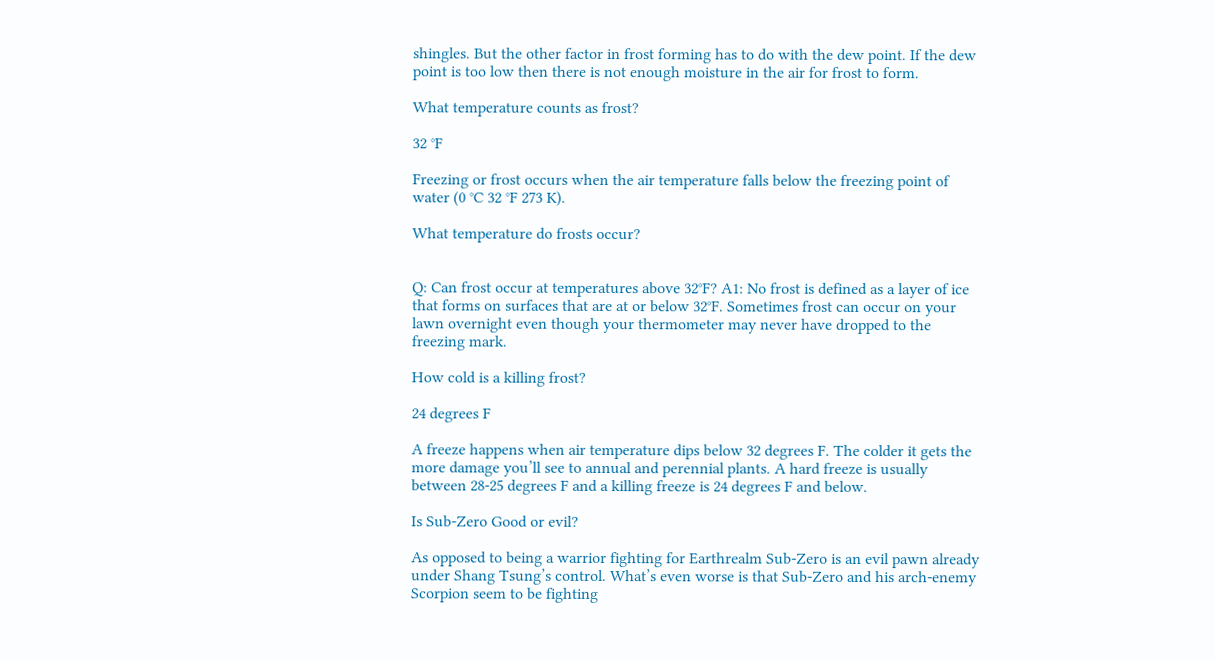shingles. But the other factor in frost forming has to do with the dew point. If the dew point is too low then there is not enough moisture in the air for frost to form.

What temperature counts as frost?

32 °F

Freezing or frost occurs when the air temperature falls below the freezing point of water (0 °C 32 °F 273 K).

What temperature do frosts occur?


Q: Can frost occur at temperatures above 32°F? A1: No frost is defined as a layer of ice that forms on surfaces that are at or below 32°F. Sometimes frost can occur on your lawn overnight even though your thermometer may never have dropped to the freezing mark.

How cold is a killing frost?

24 degrees F

A freeze happens when air temperature dips below 32 degrees F. The colder it gets the more damage you’ll see to annual and perennial plants. A hard freeze is usually between 28-25 degrees F and a killing freeze is 24 degrees F and below.

Is Sub-Zero Good or evil?

As opposed to being a warrior fighting for Earthrealm Sub-Zero is an evil pawn already under Shang Tsung’s control. What’s even worse is that Sub-Zero and his arch-enemy Scorpion seem to be fighting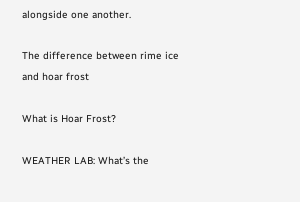alongside one another.

The difference between rime ice and hoar frost

What is Hoar Frost?

WEATHER LAB: What’s the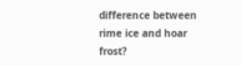difference between rime ice and hoar frost?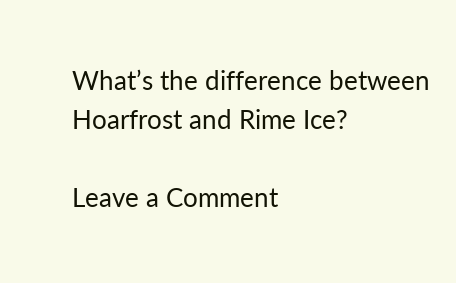What’s the difference between Hoarfrost and Rime Ice?

Leave a Comment